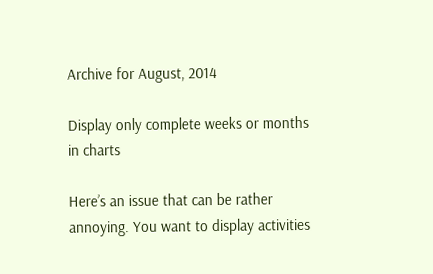Archive for August, 2014

Display only complete weeks or months in charts

Here’s an issue that can be rather annoying. You want to display activities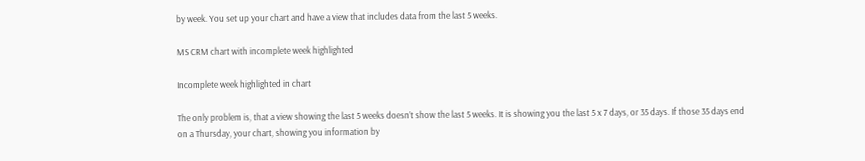by week. You set up your chart and have a view that includes data from the last 5 weeks.

MS CRM chart with incomplete week highlighted

Incomplete week highlighted in chart

The only problem is, that a view showing the last 5 weeks doesn’t show the last 5 weeks. It is showing you the last 5 x 7 days, or 35 days. If those 35 days end on a Thursday, your chart, showing you information by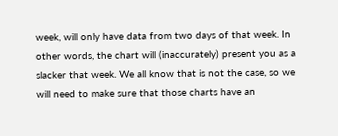week, will only have data from two days of that week. In other words, the chart will (inaccurately) present you as a slacker that week. We all know that is not the case, so we will need to make sure that those charts have an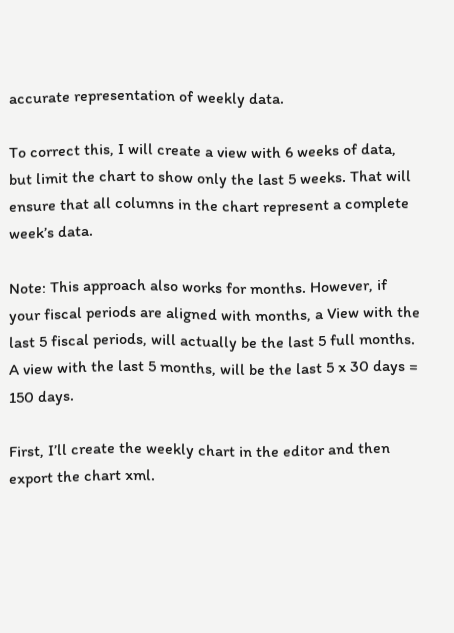accurate representation of weekly data.

To correct this, I will create a view with 6 weeks of data, but limit the chart to show only the last 5 weeks. That will ensure that all columns in the chart represent a complete week’s data.

Note: This approach also works for months. However, if your fiscal periods are aligned with months, a View with the last 5 fiscal periods, will actually be the last 5 full months. A view with the last 5 months, will be the last 5 x 30 days = 150 days.

First, I’ll create the weekly chart in the editor and then export the chart xml.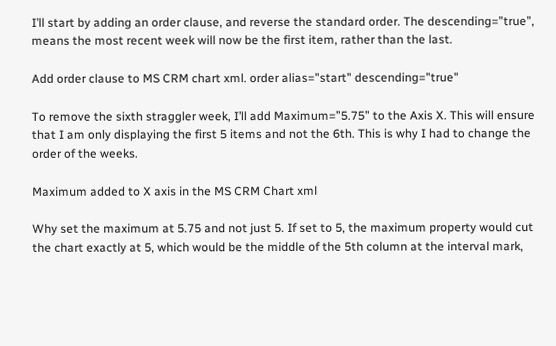I’ll start by adding an order clause, and reverse the standard order. The descending=”true”, means the most recent week will now be the first item, rather than the last.

Add order clause to MS CRM chart xml. order alias="start" descending="true"

To remove the sixth straggler week, I’ll add Maximum=”5.75” to the Axis X. This will ensure that I am only displaying the first 5 items and not the 6th. This is why I had to change the order of the weeks.

Maximum added to X axis in the MS CRM Chart xml

Why set the maximum at 5.75 and not just 5. If set to 5, the maximum property would cut the chart exactly at 5, which would be the middle of the 5th column at the interval mark,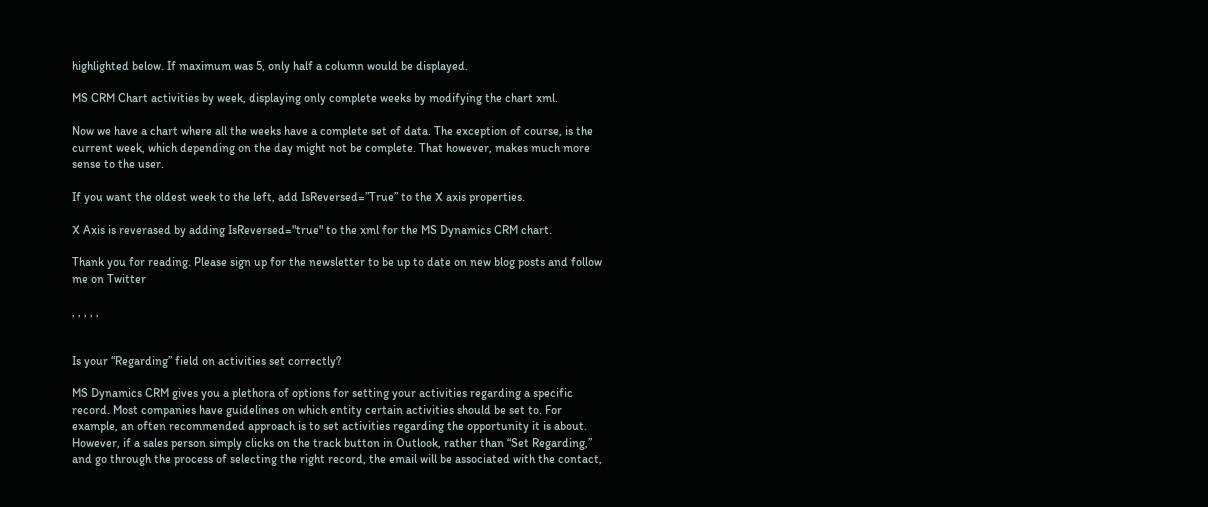highlighted below. If maximum was 5, only half a column would be displayed.

MS CRM Chart activities by week, displaying only complete weeks by modifying the chart xml.

Now we have a chart where all the weeks have a complete set of data. The exception of course, is the current week, which depending on the day might not be complete. That however, makes much more sense to the user.

If you want the oldest week to the left, add IsReversed=”True” to the X axis properties.

X Axis is reverased by adding IsReversed="true" to the xml for the MS Dynamics CRM chart.

Thank you for reading. Please sign up for the newsletter to be up to date on new blog posts and follow me on Twitter

, , , , ,


Is your “Regarding” field on activities set correctly?

MS Dynamics CRM gives you a plethora of options for setting your activities regarding a specific record. Most companies have guidelines on which entity certain activities should be set to. For example, an often recommended approach is to set activities regarding the opportunity it is about. However, if a sales person simply clicks on the track button in Outlook, rather than “Set Regarding,” and go through the process of selecting the right record, the email will be associated with the contact,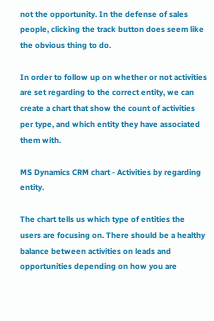not the opportunity. In the defense of sales people, clicking the track button does seem like the obvious thing to do.

In order to follow up on whether or not activities are set regarding to the correct entity, we can create a chart that show the count of activities per type, and which entity they have associated them with.

MS Dynamics CRM chart - Activities by regarding entity.

The chart tells us which type of entities the users are focusing on. There should be a healthy balance between activities on leads and opportunities depending on how you are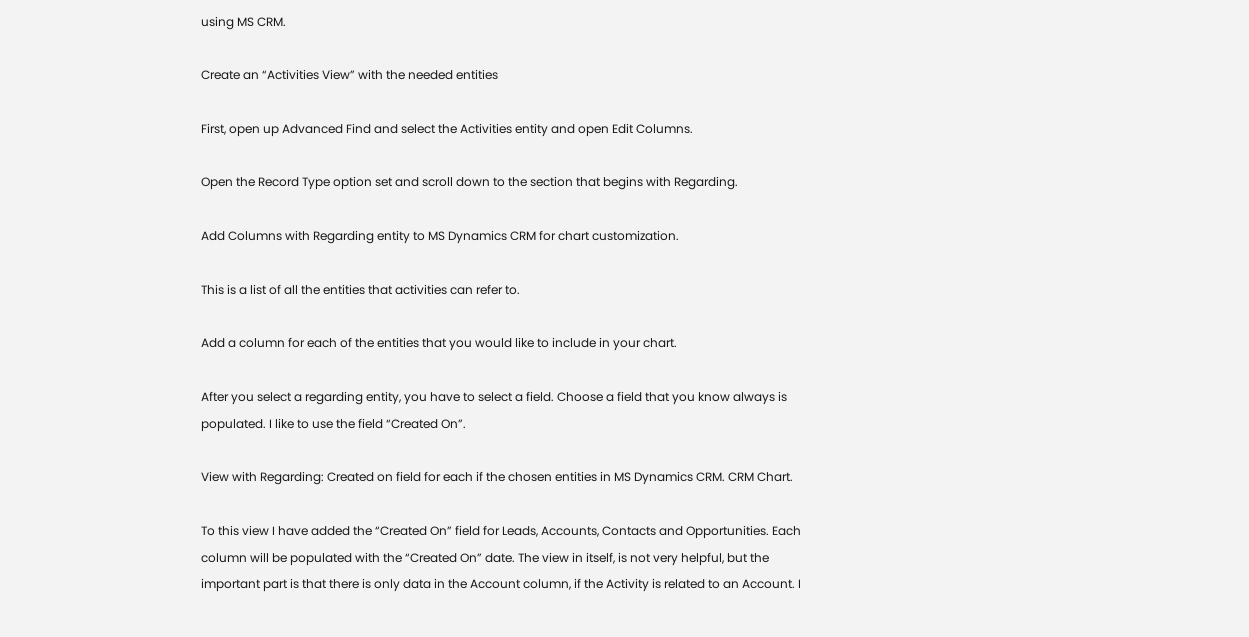using MS CRM.

Create an “Activities View” with the needed entities

First, open up Advanced Find and select the Activities entity and open Edit Columns.

Open the Record Type option set and scroll down to the section that begins with Regarding.

Add Columns with Regarding entity to MS Dynamics CRM for chart customization.

This is a list of all the entities that activities can refer to.

Add a column for each of the entities that you would like to include in your chart.

After you select a regarding entity, you have to select a field. Choose a field that you know always is populated. I like to use the field “Created On”.

View with Regarding: Created on field for each if the chosen entities in MS Dynamics CRM. CRM Chart.

To this view I have added the “Created On” field for Leads, Accounts, Contacts and Opportunities. Each column will be populated with the “Created On” date. The view in itself, is not very helpful, but the important part is that there is only data in the Account column, if the Activity is related to an Account. I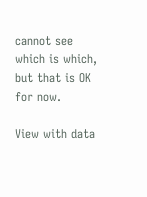cannot see which is which, but that is OK for now.

View with data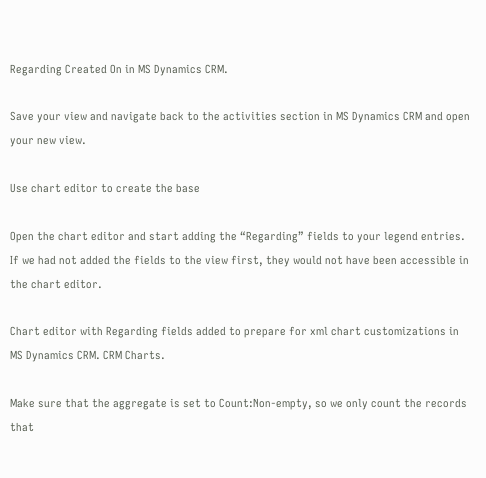Regarding Created On in MS Dynamics CRM.

Save your view and navigate back to the activities section in MS Dynamics CRM and open your new view.

Use chart editor to create the base

Open the chart editor and start adding the “Regarding” fields to your legend entries. If we had not added the fields to the view first, they would not have been accessible in the chart editor.

Chart editor with Regarding fields added to prepare for xml chart customizations in MS Dynamics CRM. CRM Charts.

Make sure that the aggregate is set to Count:Non-empty, so we only count the records that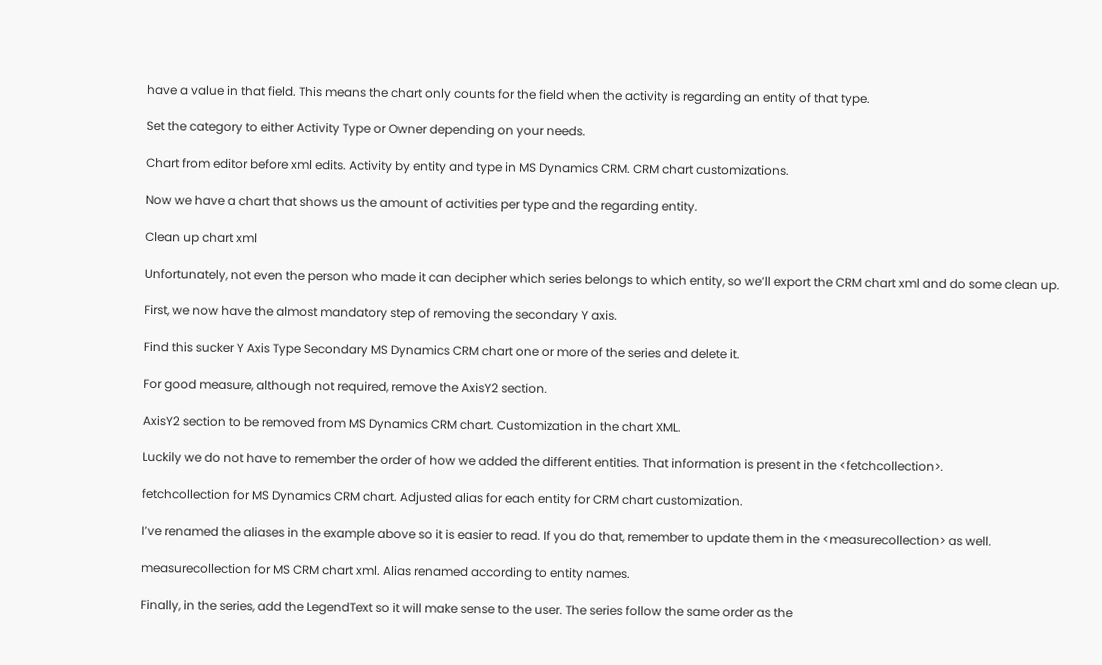have a value in that field. This means the chart only counts for the field when the activity is regarding an entity of that type.

Set the category to either Activity Type or Owner depending on your needs.

Chart from editor before xml edits. Activity by entity and type in MS Dynamics CRM. CRM chart customizations.

Now we have a chart that shows us the amount of activities per type and the regarding entity.

Clean up chart xml

Unfortunately, not even the person who made it can decipher which series belongs to which entity, so we’ll export the CRM chart xml and do some clean up.

First, we now have the almost mandatory step of removing the secondary Y axis.

Find this sucker Y Axis Type Secondary MS Dynamics CRM chart one or more of the series and delete it.

For good measure, although not required, remove the AxisY2 section.

AxisY2 section to be removed from MS Dynamics CRM chart. Customization in the chart XML.

Luckily we do not have to remember the order of how we added the different entities. That information is present in the <fetchcollection>.

fetchcollection for MS Dynamics CRM chart. Adjusted alias for each entity for CRM chart customization.

I’ve renamed the aliases in the example above so it is easier to read. If you do that, remember to update them in the <measurecollection> as well.

measurecollection for MS CRM chart xml. Alias renamed according to entity names.

Finally, in the series, add the LegendText so it will make sense to the user. The series follow the same order as the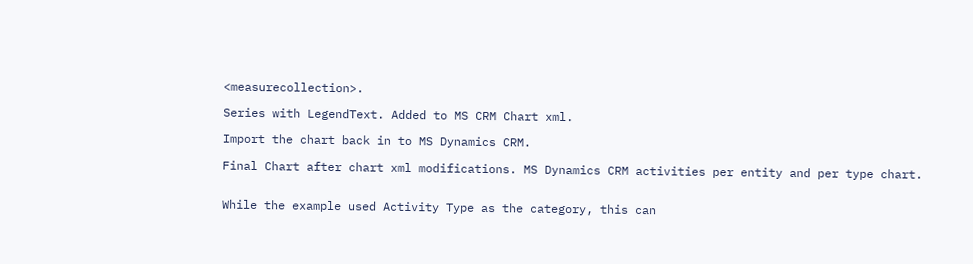<measurecollection>.

Series with LegendText. Added to MS CRM Chart xml.

Import the chart back in to MS Dynamics CRM.

Final Chart after chart xml modifications. MS Dynamics CRM activities per entity and per type chart.


While the example used Activity Type as the category, this can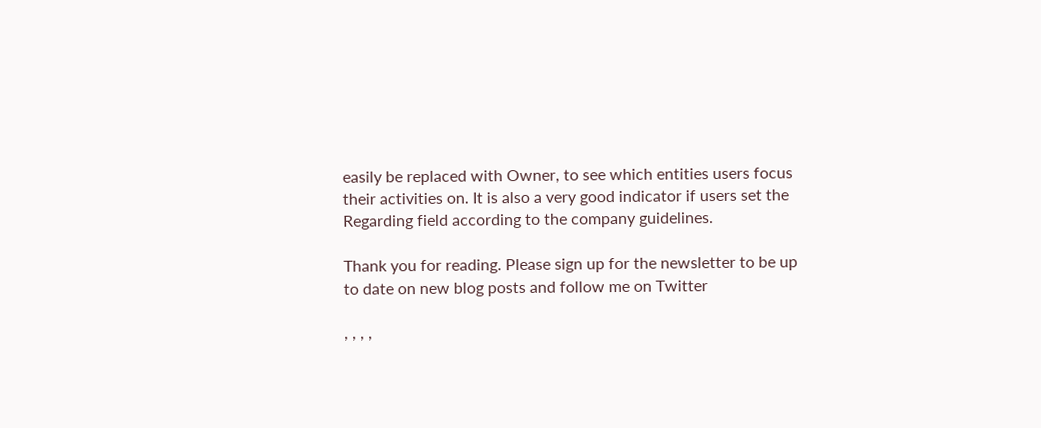easily be replaced with Owner, to see which entities users focus their activities on. It is also a very good indicator if users set the Regarding field according to the company guidelines.

Thank you for reading. Please sign up for the newsletter to be up to date on new blog posts and follow me on Twitter

, , , ,